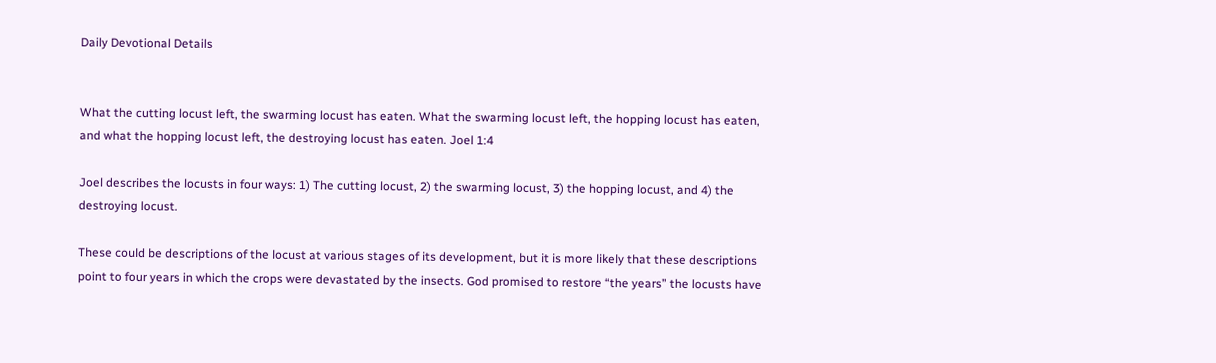Daily Devotional Details


What the cutting locust left, the swarming locust has eaten. What the swarming locust left, the hopping locust has eaten, and what the hopping locust left, the destroying locust has eaten. Joel 1:4

Joel describes the locusts in four ways: 1) The cutting locust, 2) the swarming locust, 3) the hopping locust, and 4) the destroying locust.

These could be descriptions of the locust at various stages of its development, but it is more likely that these descriptions point to four years in which the crops were devastated by the insects. God promised to restore “the years” the locusts have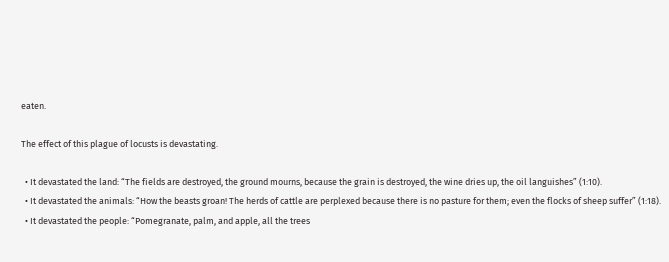eaten.

The effect of this plague of locusts is devastating.

  • It devastated the land: “The fields are destroyed, the ground mourns, because the grain is destroyed, the wine dries up, the oil languishes” (1:10).
  • It devastated the animals: “How the beasts groan! The herds of cattle are perplexed because there is no pasture for them; even the flocks of sheep suffer” (1:18).
  • It devastated the people: “Pomegranate, palm, and apple, all the trees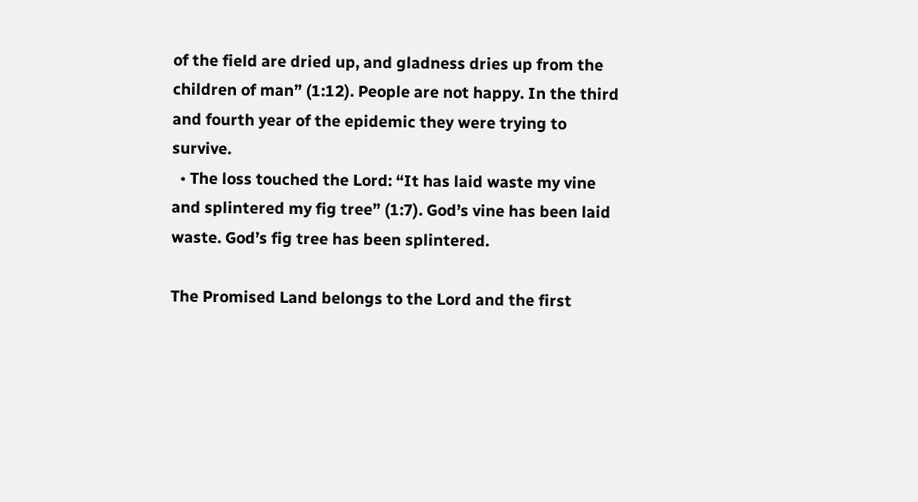of the field are dried up, and gladness dries up from the children of man” (1:12). People are not happy. In the third and fourth year of the epidemic they were trying to survive.
  • The loss touched the Lord: “It has laid waste my vine and splintered my fig tree” (1:7). God’s vine has been laid waste. God’s fig tree has been splintered.

The Promised Land belongs to the Lord and the first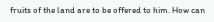fruits of the land are to be offered to him. How can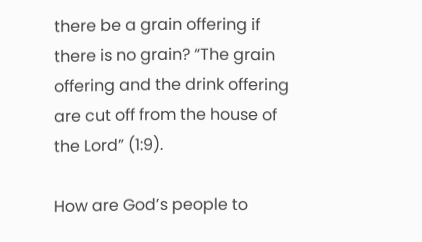there be a grain offering if there is no grain? “The grain offering and the drink offering are cut off from the house of the Lord” (1:9).

How are God’s people to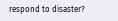respond to disaster?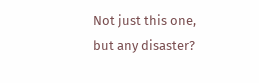Not just this one, but any disaster?